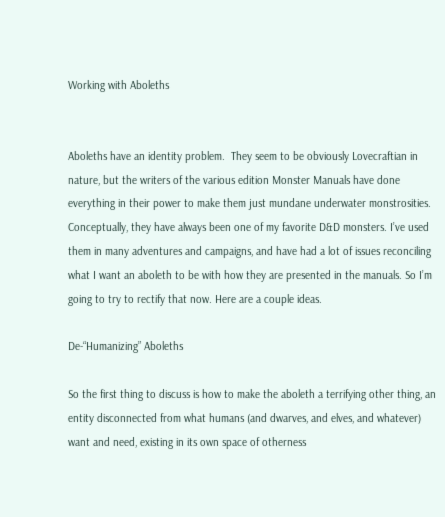Working with Aboleths


Aboleths have an identity problem.  They seem to be obviously Lovecraftian in nature, but the writers of the various edition Monster Manuals have done everything in their power to make them just mundane underwater monstrosities. Conceptually, they have always been one of my favorite D&D monsters. I’ve used them in many adventures and campaigns, and have had a lot of issues reconciling what I want an aboleth to be with how they are presented in the manuals. So I’m going to try to rectify that now. Here are a couple ideas.

De-“Humanizing” Aboleths

So the first thing to discuss is how to make the aboleth a terrifying other thing, an entity disconnected from what humans (and dwarves, and elves, and whatever) want and need, existing in its own space of otherness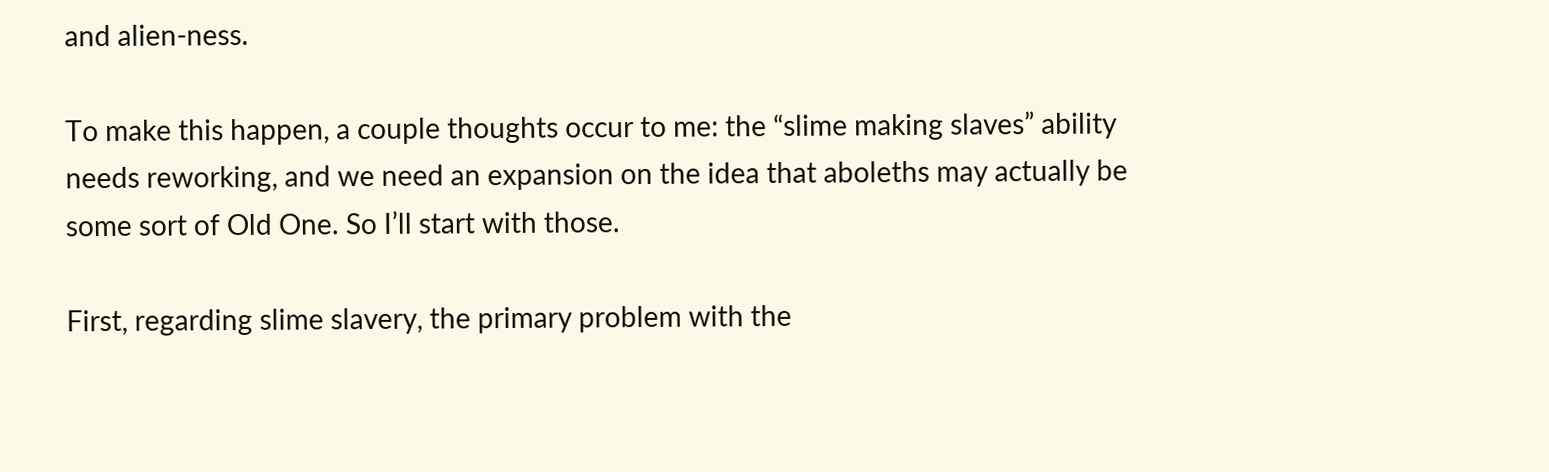and alien-ness.

To make this happen, a couple thoughts occur to me: the “slime making slaves” ability needs reworking, and we need an expansion on the idea that aboleths may actually be some sort of Old One. So I’ll start with those.

First, regarding slime slavery, the primary problem with the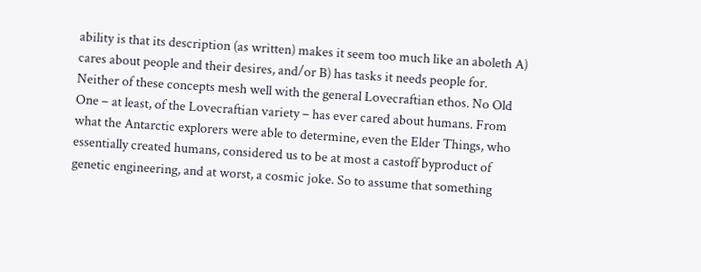ability is that its description (as written) makes it seem too much like an aboleth A) cares about people and their desires, and/or B) has tasks it needs people for. Neither of these concepts mesh well with the general Lovecraftian ethos. No Old One – at least, of the Lovecraftian variety – has ever cared about humans. From what the Antarctic explorers were able to determine, even the Elder Things, who essentially created humans, considered us to be at most a castoff byproduct of genetic engineering, and at worst, a cosmic joke. So to assume that something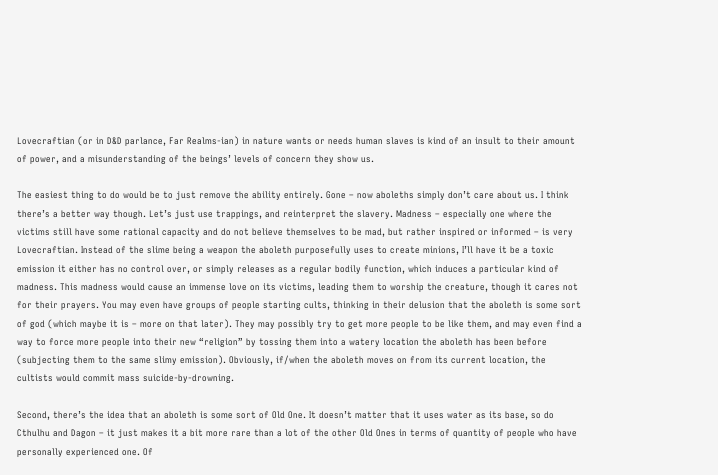Lovecraftian (or in D&D parlance, Far Realms-ian) in nature wants or needs human slaves is kind of an insult to their amount of power, and a misunderstanding of the beings’ levels of concern they show us.

The easiest thing to do would be to just remove the ability entirely. Gone – now aboleths simply don’t care about us. I think there’s a better way though. Let’s just use trappings, and reinterpret the slavery. Madness – especially one where the victims still have some rational capacity and do not believe themselves to be mad, but rather inspired or informed – is very Lovecraftian. Instead of the slime being a weapon the aboleth purposefully uses to create minions, I’ll have it be a toxic emission it either has no control over, or simply releases as a regular bodily function, which induces a particular kind of madness. This madness would cause an immense love on its victims, leading them to worship the creature, though it cares not for their prayers. You may even have groups of people starting cults, thinking in their delusion that the aboleth is some sort of god (which maybe it is – more on that later). They may possibly try to get more people to be like them, and may even find a way to force more people into their new “religion” by tossing them into a watery location the aboleth has been before (subjecting them to the same slimy emission). Obviously, if/when the aboleth moves on from its current location, the cultists would commit mass suicide-by-drowning.

Second, there’s the idea that an aboleth is some sort of Old One. It doesn’t matter that it uses water as its base, so do Cthulhu and Dagon – it just makes it a bit more rare than a lot of the other Old Ones in terms of quantity of people who have personally experienced one. Of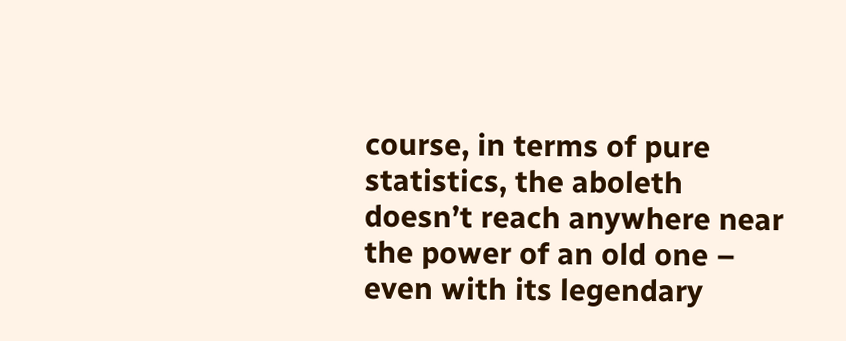course, in terms of pure statistics, the aboleth doesn’t reach anywhere near the power of an old one – even with its legendary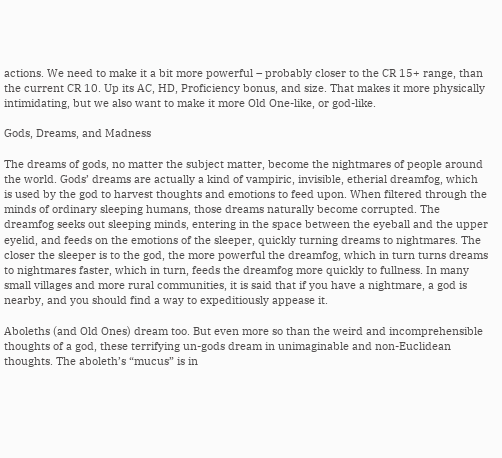actions. We need to make it a bit more powerful – probably closer to the CR 15+ range, than the current CR 10. Up its AC, HD, Proficiency bonus, and size. That makes it more physically intimidating, but we also want to make it more Old One-like, or god-like.

Gods, Dreams, and Madness

The dreams of gods, no matter the subject matter, become the nightmares of people around the world. Gods’ dreams are actually a kind of vampiric, invisible, etherial dreamfog, which is used by the god to harvest thoughts and emotions to feed upon. When filtered through the minds of ordinary sleeping humans, those dreams naturally become corrupted. The dreamfog seeks out sleeping minds, entering in the space between the eyeball and the upper eyelid, and feeds on the emotions of the sleeper, quickly turning dreams to nightmares. The closer the sleeper is to the god, the more powerful the dreamfog, which in turn turns dreams to nightmares faster, which in turn, feeds the dreamfog more quickly to fullness. In many small villages and more rural communities, it is said that if you have a nightmare, a god is nearby, and you should find a way to expeditiously appease it.

Aboleths (and Old Ones) dream too. But even more so than the weird and incomprehensible thoughts of a god, these terrifying un-gods dream in unimaginable and non-Euclidean thoughts. The aboleth’s “mucus” is in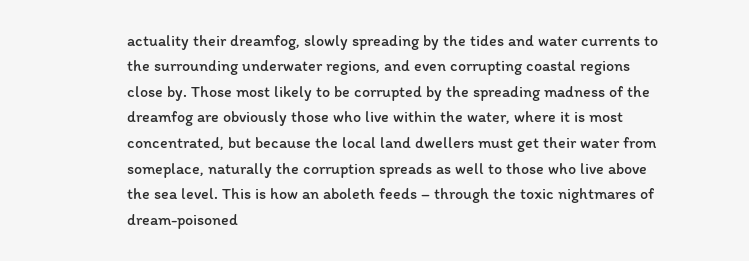actuality their dreamfog, slowly spreading by the tides and water currents to the surrounding underwater regions, and even corrupting coastal regions close by. Those most likely to be corrupted by the spreading madness of the dreamfog are obviously those who live within the water, where it is most concentrated, but because the local land dwellers must get their water from someplace, naturally the corruption spreads as well to those who live above the sea level. This is how an aboleth feeds – through the toxic nightmares of dream-poisoned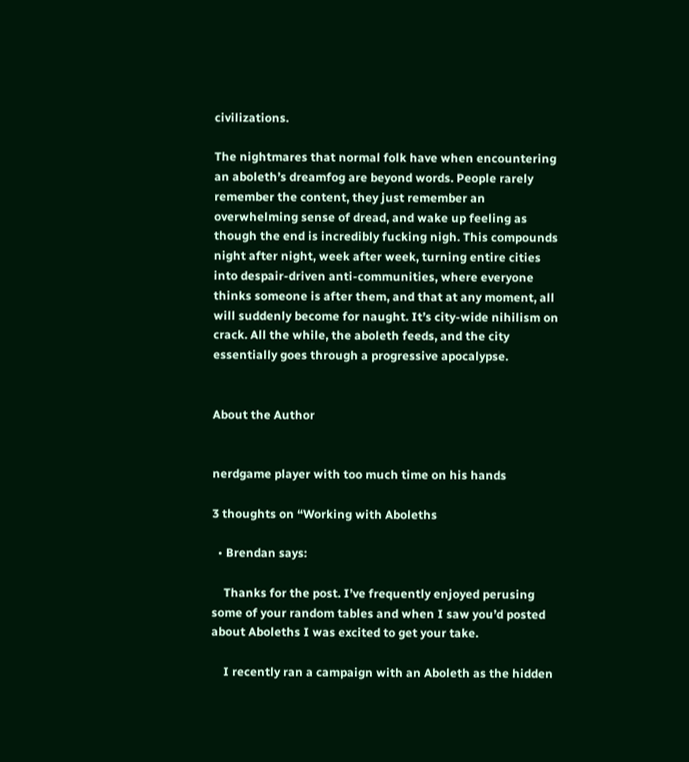civilizations.

The nightmares that normal folk have when encountering an aboleth’s dreamfog are beyond words. People rarely remember the content, they just remember an overwhelming sense of dread, and wake up feeling as though the end is incredibly fucking nigh. This compounds night after night, week after week, turning entire cities into despair-driven anti-communities, where everyone thinks someone is after them, and that at any moment, all will suddenly become for naught. It’s city-wide nihilism on crack. All the while, the aboleth feeds, and the city essentially goes through a progressive apocalypse.


About the Author


nerdgame player with too much time on his hands

3 thoughts on “Working with Aboleths

  • Brendan says:

    Thanks for the post. I’ve frequently enjoyed perusing some of your random tables and when I saw you’d posted about Aboleths I was excited to get your take.

    I recently ran a campaign with an Aboleth as the hidden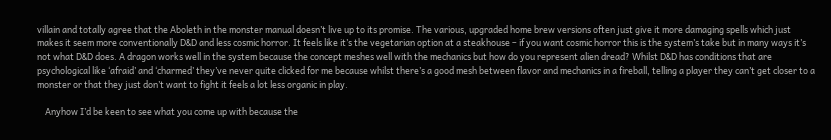villain and totally agree that the Aboleth in the monster manual doesn’t live up to its promise. The various, upgraded home brew versions often just give it more damaging spells which just makes it seem more conventionally D&D and less cosmic horror. It feels like it’s the vegetarian option at a steakhouse – if you want cosmic horror this is the system’s take but in many ways it’s not what D&D does. A dragon works well in the system because the concept meshes well with the mechanics but how do you represent alien dread? Whilst D&D has conditions that are psychological like ‘afraid’ and ‘charmed’ they’ve never quite clicked for me because whilst there’s a good mesh between flavor and mechanics in a fireball, telling a player they can’t get closer to a monster or that they just don’t want to fight it feels a lot less organic in play.

    Anyhow I’d be keen to see what you come up with because the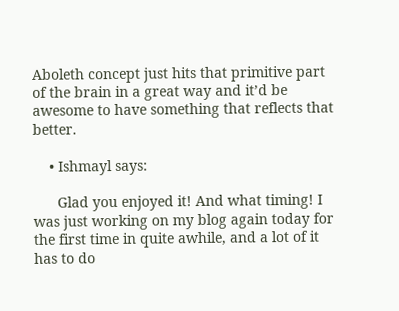Aboleth concept just hits that primitive part of the brain in a great way and it’d be awesome to have something that reflects that better.

    • Ishmayl says:

      Glad you enjoyed it! And what timing! I was just working on my blog again today for the first time in quite awhile, and a lot of it has to do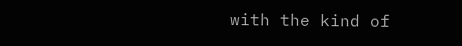with the kind of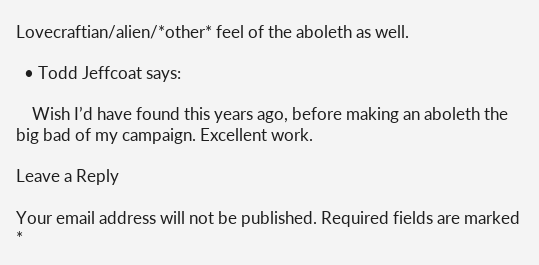Lovecraftian/alien/*other* feel of the aboleth as well.

  • Todd Jeffcoat says:

    Wish I’d have found this years ago, before making an aboleth the big bad of my campaign. Excellent work.

Leave a Reply

Your email address will not be published. Required fields are marked *